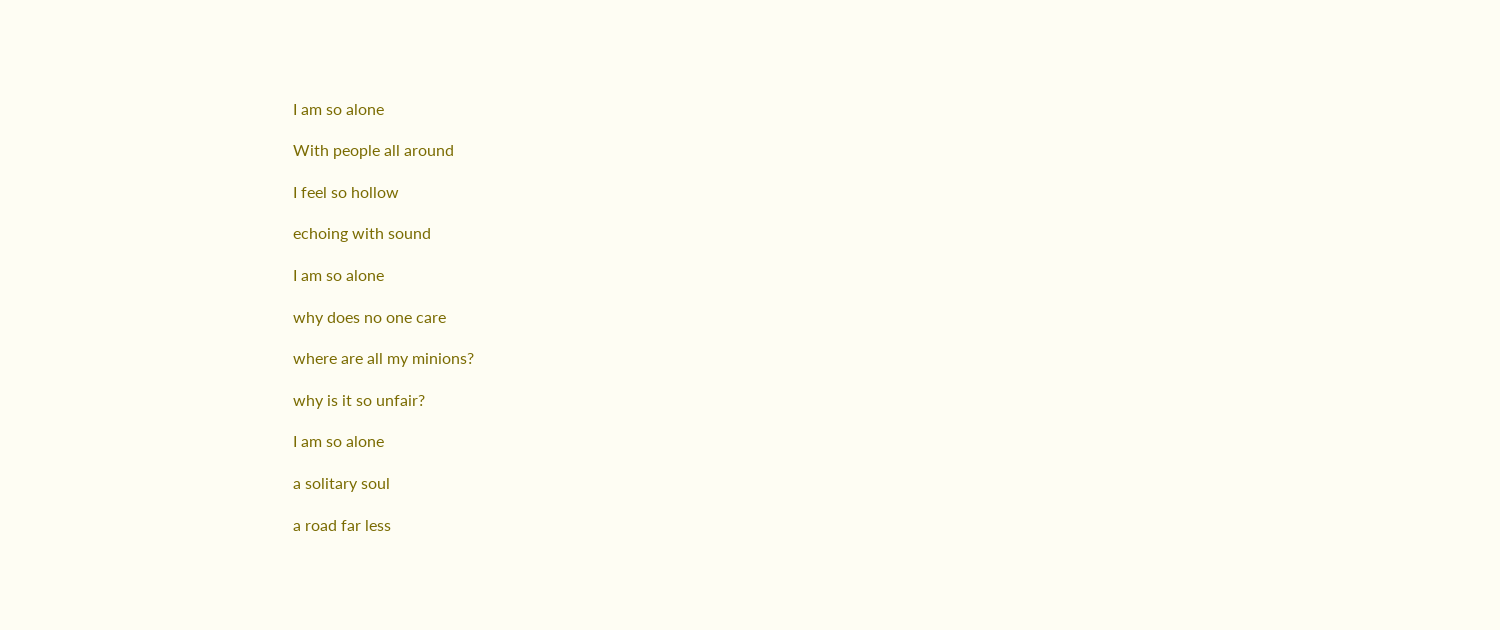I am so alone

With people all around

I feel so hollow

echoing with sound

I am so alone

why does no one care

where are all my minions?

why is it so unfair?

I am so alone

a solitary soul

a road far less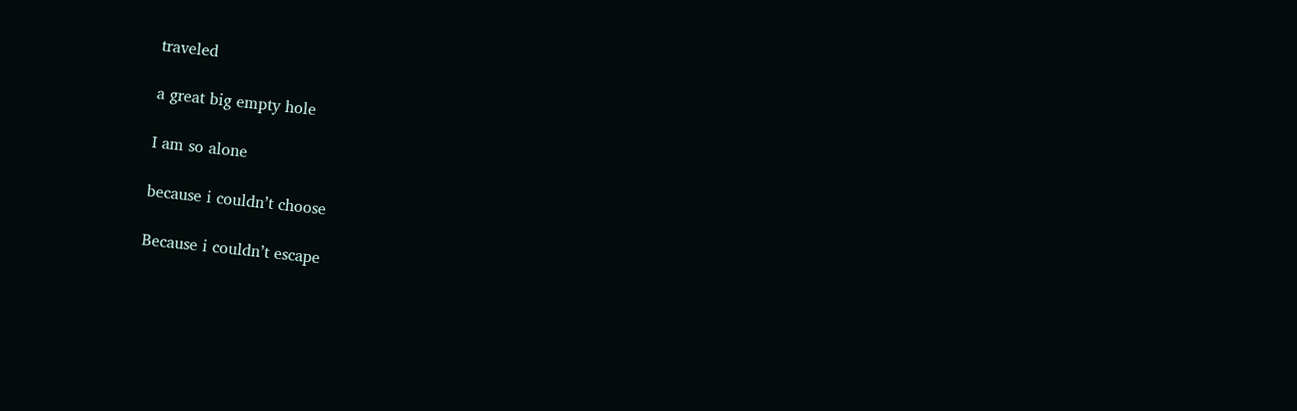traveled

a great big empty hole

I am so alone

because i couldn’t choose

Because i couldn’t escape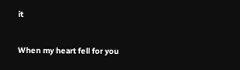it

When my heart fell for you